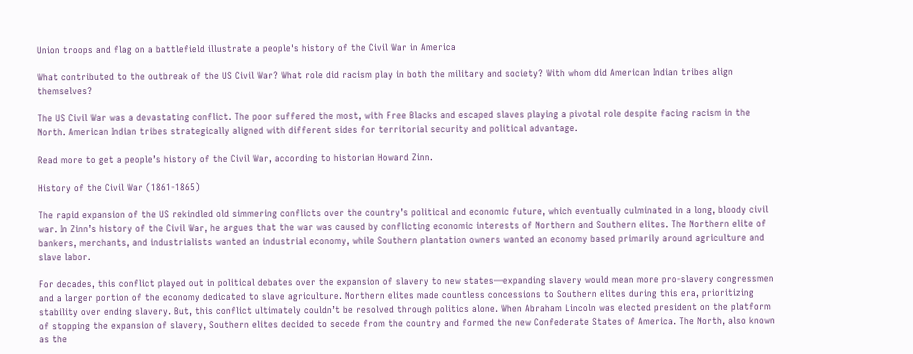Union troops and flag on a battlefield illustrate a people's history of the Civil War in America

What contributed to the outbreak of the US Civil War? What role did racism play in both the military and society? With whom did American Indian tribes align themselves?

The US Civil War was a devastating conflict. The poor suffered the most, with Free Blacks and escaped slaves playing a pivotal role despite facing racism in the North. American Indian tribes strategically aligned with different sides for territorial security and political advantage.

Read more to get a people’s history of the Civil War, according to historian Howard Zinn.

History of the Civil War (1861-1865)

The rapid expansion of the US rekindled old simmering conflicts over the country’s political and economic future, which eventually culminated in a long, bloody civil war. In Zinn’s history of the Civil War, he argues that the war was caused by conflicting economic interests of Northern and Southern elites. The Northern elite of bankers, merchants, and industrialists wanted an industrial economy, while Southern plantation owners wanted an economy based primarily around agriculture and slave labor.

For decades, this conflict played out in political debates over the expansion of slavery to new states—expanding slavery would mean more pro-slavery congressmen and a larger portion of the economy dedicated to slave agriculture. Northern elites made countless concessions to Southern elites during this era, prioritizing stability over ending slavery. But, this conflict ultimately couldn’t be resolved through politics alone. When Abraham Lincoln was elected president on the platform of stopping the expansion of slavery, Southern elites decided to secede from the country and formed the new Confederate States of America. The North, also known as the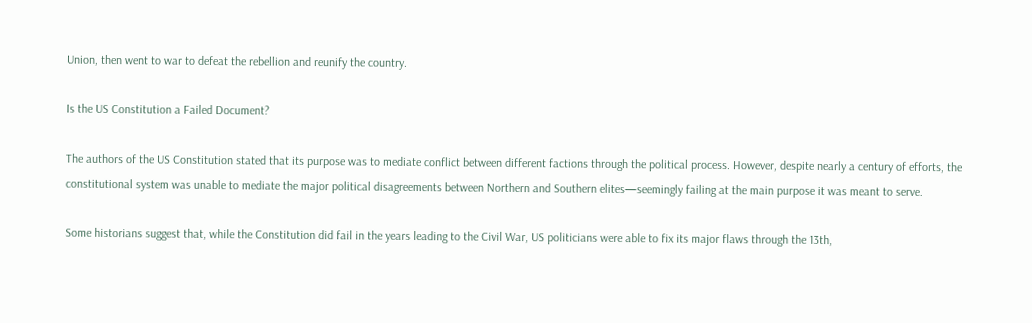Union, then went to war to defeat the rebellion and reunify the country.

Is the US Constitution a Failed Document?

The authors of the US Constitution stated that its purpose was to mediate conflict between different factions through the political process. However, despite nearly a century of efforts, the constitutional system was unable to mediate the major political disagreements between Northern and Southern elites—seemingly failing at the main purpose it was meant to serve.

Some historians suggest that, while the Constitution did fail in the years leading to the Civil War, US politicians were able to fix its major flaws through the 13th,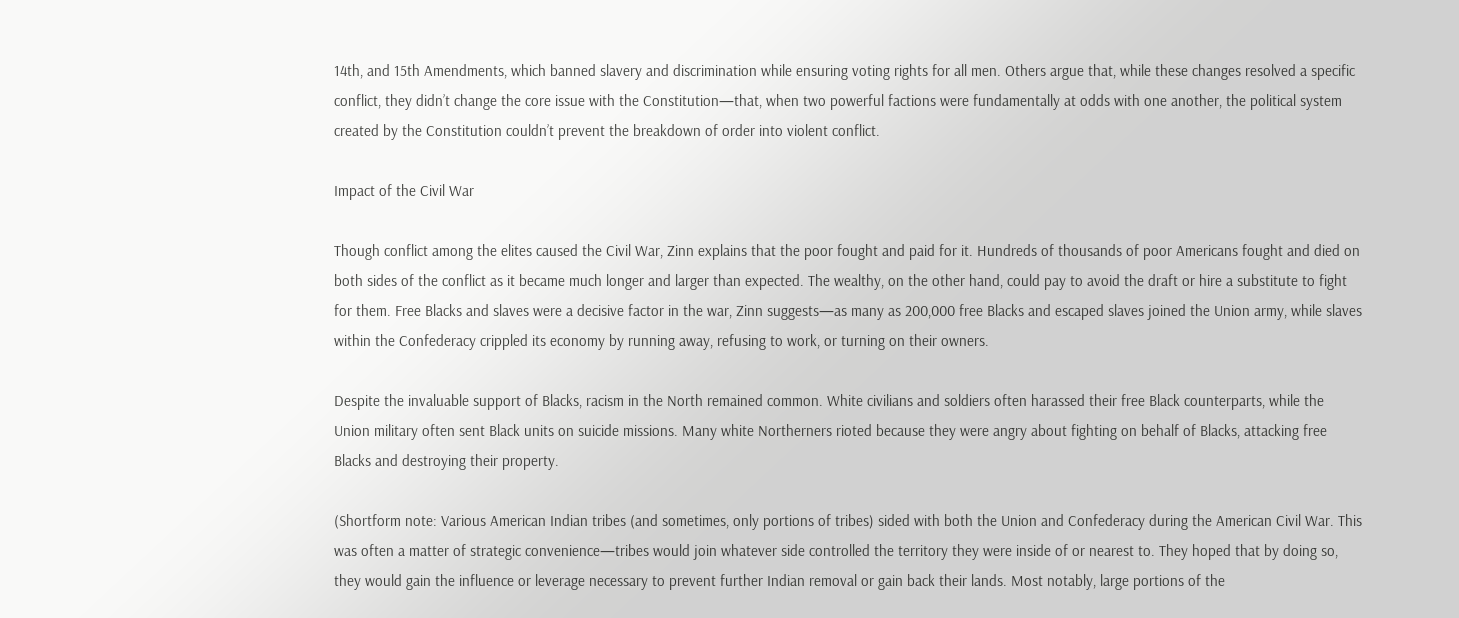14th, and 15th Amendments, which banned slavery and discrimination while ensuring voting rights for all men. Others argue that, while these changes resolved a specific conflict, they didn’t change the core issue with the Constitution—that, when two powerful factions were fundamentally at odds with one another, the political system created by the Constitution couldn’t prevent the breakdown of order into violent conflict.

Impact of the Civil War

Though conflict among the elites caused the Civil War, Zinn explains that the poor fought and paid for it. Hundreds of thousands of poor Americans fought and died on both sides of the conflict as it became much longer and larger than expected. The wealthy, on the other hand, could pay to avoid the draft or hire a substitute to fight for them. Free Blacks and slaves were a decisive factor in the war, Zinn suggests—as many as 200,000 free Blacks and escaped slaves joined the Union army, while slaves within the Confederacy crippled its economy by running away, refusing to work, or turning on their owners.

Despite the invaluable support of Blacks, racism in the North remained common. White civilians and soldiers often harassed their free Black counterparts, while the Union military often sent Black units on suicide missions. Many white Northerners rioted because they were angry about fighting on behalf of Blacks, attacking free Blacks and destroying their property.

(Shortform note: Various American Indian tribes (and sometimes, only portions of tribes) sided with both the Union and Confederacy during the American Civil War. This was often a matter of strategic convenience—tribes would join whatever side controlled the territory they were inside of or nearest to. They hoped that by doing so, they would gain the influence or leverage necessary to prevent further Indian removal or gain back their lands. Most notably, large portions of the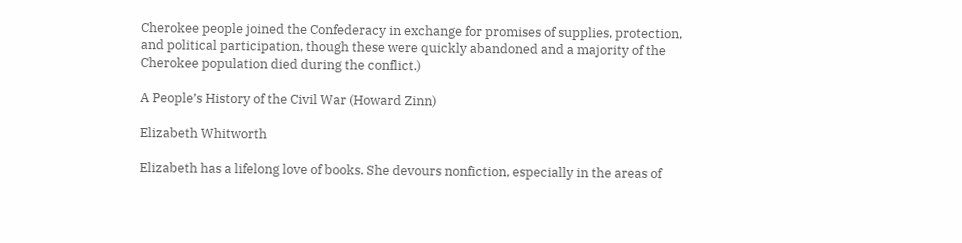Cherokee people joined the Confederacy in exchange for promises of supplies, protection, and political participation, though these were quickly abandoned and a majority of the Cherokee population died during the conflict.)

A People’s History of the Civil War (Howard Zinn)

Elizabeth Whitworth

Elizabeth has a lifelong love of books. She devours nonfiction, especially in the areas of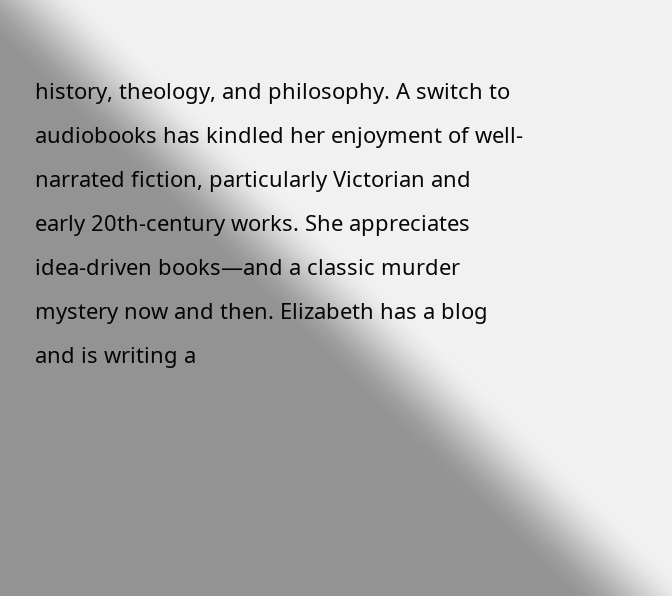history, theology, and philosophy. A switch to audiobooks has kindled her enjoyment of well-narrated fiction, particularly Victorian and early 20th-century works. She appreciates idea-driven books—and a classic murder mystery now and then. Elizabeth has a blog and is writing a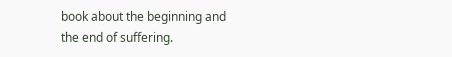book about the beginning and the end of suffering.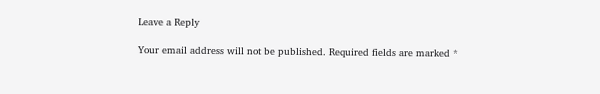Leave a Reply

Your email address will not be published. Required fields are marked *